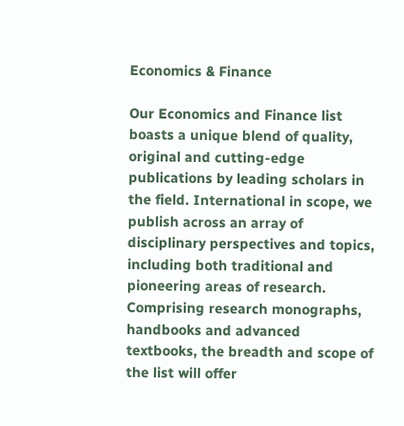Economics & Finance

Our Economics and Finance list boasts a unique blend of quality, original and cutting-edge publications by leading scholars in the field. International in scope, we publish across an array of disciplinary perspectives and topics, including both traditional and pioneering areas of research. Comprising research monographs, handbooks and advanced textbooks, the breadth and scope of the list will offer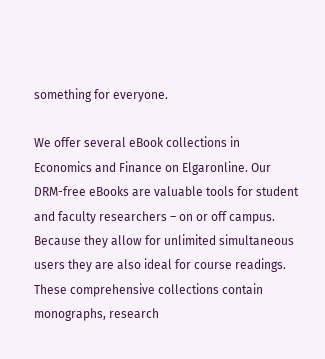something for everyone.

We offer several eBook collections in Economics and Finance on Elgaronline. Our DRM-free eBooks are valuable tools for student and faculty researchers – on or off campus. Because they allow for unlimited simultaneous users they are also ideal for course readings. These comprehensive collections contain monographs, research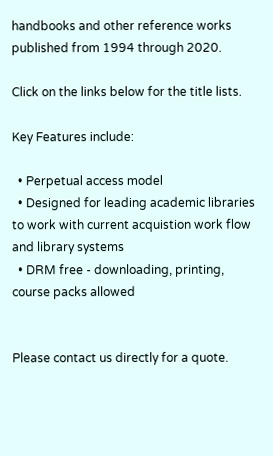handbooks and other reference works published from 1994 through 2020.

Click on the links below for the title lists.

Key Features include:

  • Perpetual access model
  • Designed for leading academic libraries to work with current acquistion work flow and library systems
  • DRM free - downloading, printing, course packs allowed


Please contact us directly for a quote.